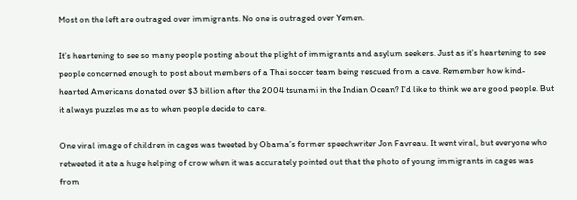Most on the left are outraged over immigrants. No one is outraged over Yemen.

It’s heartening to see so many people posting about the plight of immigrants and asylum seekers. Just as it’s heartening to see people concerned enough to post about members of a Thai soccer team being rescued from a cave. Remember how kind-hearted Americans donated over $3 billion after the 2004 tsunami in the Indian Ocean? I’d like to think we are good people. But it always puzzles me as to when people decide to care.

One viral image of children in cages was tweeted by Obama’s former speechwriter Jon Favreau. It went viral, but everyone who retweeted it ate a huge helping of crow when it was accurately pointed out that the photo of young immigrants in cages was from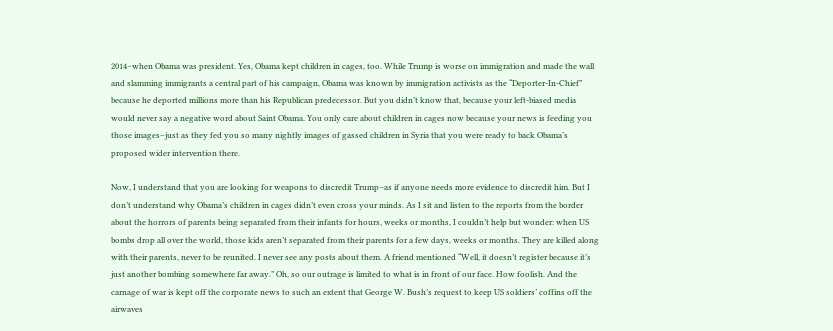2014–when Obama was president. Yes, Obama kept children in cages, too. While Trump is worse on immigration and made the wall and slamming immigrants a central part of his campaign, Obama was known by immigration activists as the “Deporter-In-Chief” because he deported millions more than his Republican predecessor. But you didn’t know that, because your left-biased media would never say a negative word about Saint Obama. You only care about children in cages now because your news is feeding you those images–just as they fed you so many nightly images of gassed children in Syria that you were ready to back Obama’s proposed wider intervention there.

Now, I understand that you are looking for weapons to discredit Trump–as if anyone needs more evidence to discredit him. But I don’t understand why Obama’s children in cages didn’t even cross your minds. As I sit and listen to the reports from the border about the horrors of parents being separated from their infants for hours, weeks or months, I couldn’t help but wonder: when US bombs drop all over the world, those kids aren’t separated from their parents for a few days, weeks or months. They are killed along with their parents, never to be reunited. I never see any posts about them. A friend mentioned “Well, it doesn’t register because it’s just another bombing somewhere far away.” Oh, so our outrage is limited to what is in front of our face. How foolish. And the carnage of war is kept off the corporate news to such an extent that George W. Bush’s request to keep US soldiers’ coffins off the airwaves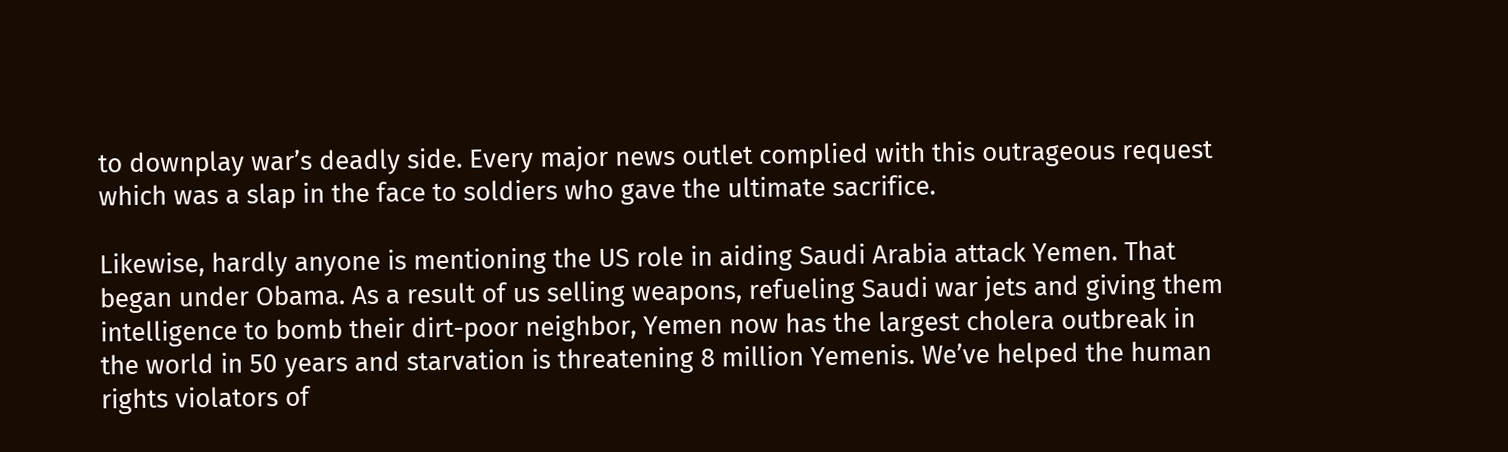to downplay war’s deadly side. Every major news outlet complied with this outrageous request which was a slap in the face to soldiers who gave the ultimate sacrifice.

Likewise, hardly anyone is mentioning the US role in aiding Saudi Arabia attack Yemen. That began under Obama. As a result of us selling weapons, refueling Saudi war jets and giving them intelligence to bomb their dirt-poor neighbor, Yemen now has the largest cholera outbreak in the world in 50 years and starvation is threatening 8 million Yemenis. We’ve helped the human rights violators of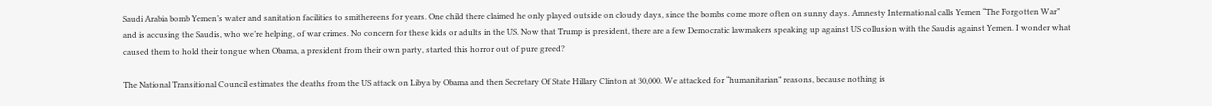Saudi Arabia bomb Yemen’s water and sanitation facilities to smithereens for years. One child there claimed he only played outside on cloudy days, since the bombs come more often on sunny days. Amnesty International calls Yemen “The Forgotten War” and is accusing the Saudis, who we’re helping, of war crimes. No concern for these kids or adults in the US. Now that Trump is president, there are a few Democratic lawmakers speaking up against US collusion with the Saudis against Yemen. I wonder what caused them to hold their tongue when Obama, a president from their own party, started this horror out of pure greed?

The National Transitional Council estimates the deaths from the US attack on Libya by Obama and then Secretary Of State Hillary Clinton at 30,000. We attacked for “humanitarian” reasons, because nothing is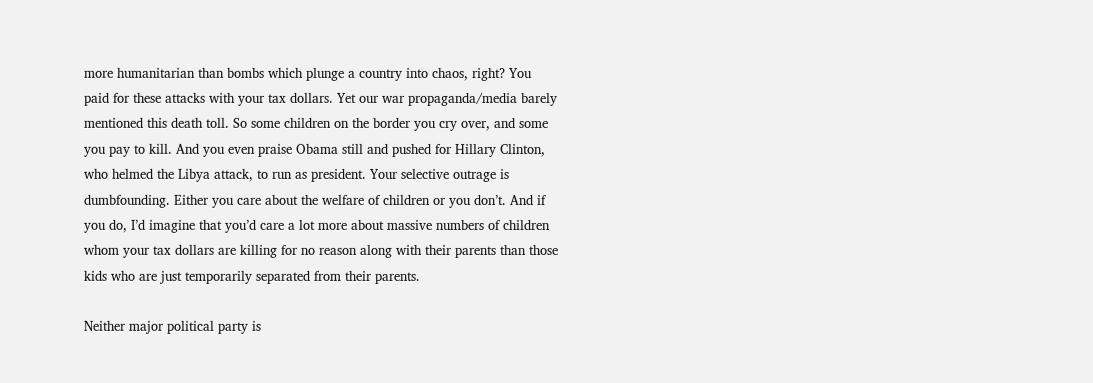more humanitarian than bombs which plunge a country into chaos, right? You paid for these attacks with your tax dollars. Yet our war propaganda/media barely mentioned this death toll. So some children on the border you cry over, and some you pay to kill. And you even praise Obama still and pushed for Hillary Clinton, who helmed the Libya attack, to run as president. Your selective outrage is dumbfounding. Either you care about the welfare of children or you don’t. And if you do, I’d imagine that you’d care a lot more about massive numbers of children whom your tax dollars are killing for no reason along with their parents than those kids who are just temporarily separated from their parents.

Neither major political party is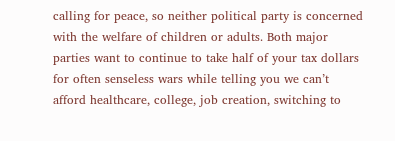calling for peace, so neither political party is concerned with the welfare of children or adults. Both major parties want to continue to take half of your tax dollars for often senseless wars while telling you we can’t afford healthcare, college, job creation, switching to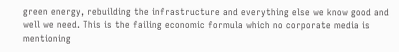green energy, rebuilding the infrastructure and everything else we know good and well we need. This is the failing economic formula which no corporate media is mentioning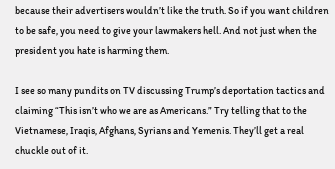because their advertisers wouldn’t like the truth. So if you want children to be safe, you need to give your lawmakers hell. And not just when the president you hate is harming them.

I see so many pundits on TV discussing Trump’s deportation tactics and claiming “This isn’t who we are as Americans.” Try telling that to the Vietnamese, Iraqis, Afghans, Syrians and Yemenis. They’ll get a real chuckle out of it.